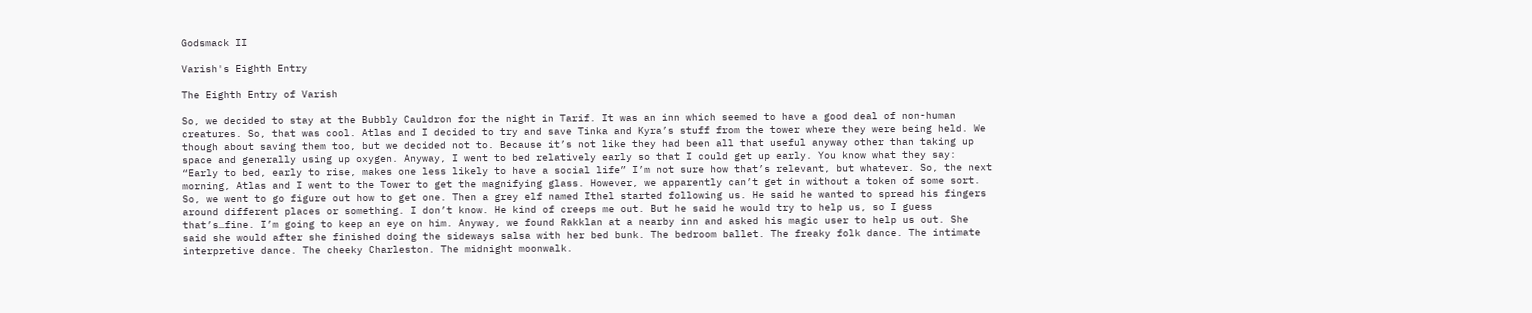Godsmack II

Varish's Eighth Entry

The Eighth Entry of Varish

So, we decided to stay at the Bubbly Cauldron for the night in Tarif. It was an inn which seemed to have a good deal of non-human creatures. So, that was cool. Atlas and I decided to try and save Tinka and Kyra’s stuff from the tower where they were being held. We though about saving them too, but we decided not to. Because it’s not like they had been all that useful anyway other than taking up space and generally using up oxygen. Anyway, I went to bed relatively early so that I could get up early. You know what they say: “Early to bed, early to rise, makes one less likely to have a social life” I’m not sure how that’s relevant, but whatever. So, the next morning, Atlas and I went to the Tower to get the magnifying glass. However, we apparently can’t get in without a token of some sort. So, we went to go figure out how to get one. Then a grey elf named Ithel started following us. He said he wanted to spread his fingers around different places or something. I don’t know. He kind of creeps me out. But he said he would try to help us, so I guess that’s…fine. I’m going to keep an eye on him. Anyway, we found Rakklan at a nearby inn and asked his magic user to help us out. She said she would after she finished doing the sideways salsa with her bed bunk. The bedroom ballet. The freaky folk dance. The intimate interpretive dance. The cheeky Charleston. The midnight moonwalk.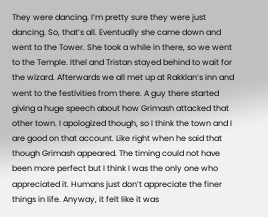They were dancing. I’m pretty sure they were just dancing. So, that’s all. Eventually she came down and went to the Tower. She took a while in there, so we went to the Temple. Ithel and Tristan stayed behind to wait for the wizard. Afterwards we all met up at Rakklan’s inn and went to the festivities from there. A guy there started giving a huge speech about how Grimash attacked that other town. I apologized though, so I think the town and I are good on that account. Like right when he said that though Grimash appeared. The timing could not have been more perfect but I think I was the only one who appreciated it. Humans just don’t appreciate the finer things in life. Anyway, it felt like it was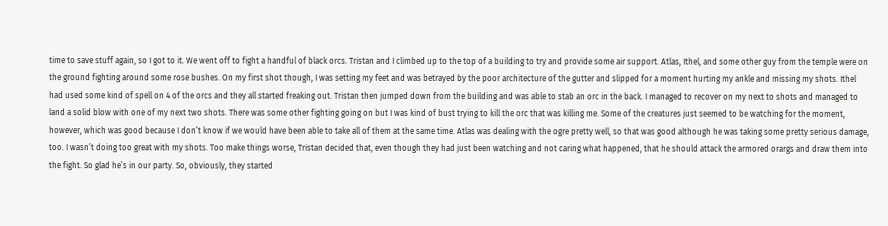time to save stuff again, so I got to it. We went off to fight a handful of black orcs. Tristan and I climbed up to the top of a building to try and provide some air support. Atlas, Ithel, and some other guy from the temple were on the ground fighting around some rose bushes. On my first shot though, I was setting my feet and was betrayed by the poor architecture of the gutter and slipped for a moment hurting my ankle and missing my shots. Ithel had used some kind of spell on 4 of the orcs and they all started freaking out. Tristan then jumped down from the building and was able to stab an orc in the back. I managed to recover on my next to shots and managed to land a solid blow with one of my next two shots. There was some other fighting going on but I was kind of bust trying to kill the orc that was killing me. Some of the creatures just seemed to be watching for the moment, however, which was good because I don’t know if we would have been able to take all of them at the same time. Atlas was dealing with the ogre pretty well, so that was good although he was taking some pretty serious damage, too. I wasn’t doing too great with my shots. Too make things worse, Tristan decided that, even though they had just been watching and not caring what happened, that he should attack the armored orargs and draw them into the fight. So glad he’s in our party. So, obviously, they started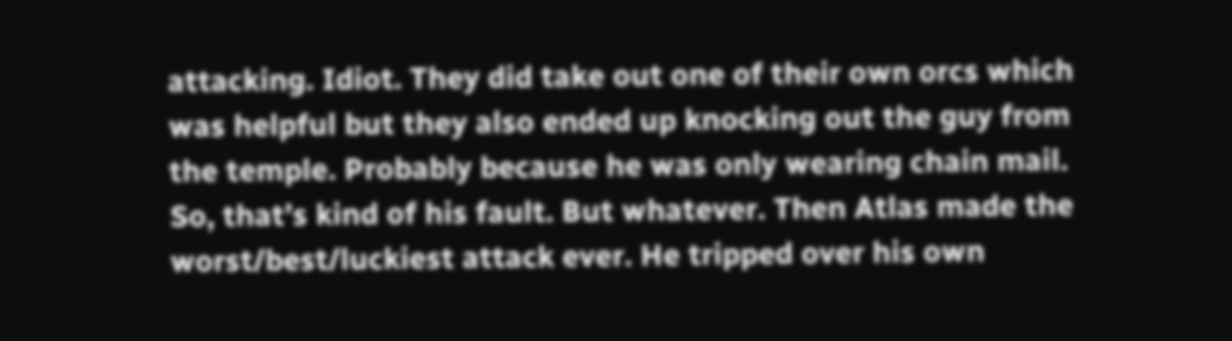attacking. Idiot. They did take out one of their own orcs which was helpful but they also ended up knocking out the guy from the temple. Probably because he was only wearing chain mail. So, that’s kind of his fault. But whatever. Then Atlas made the worst/best/luckiest attack ever. He tripped over his own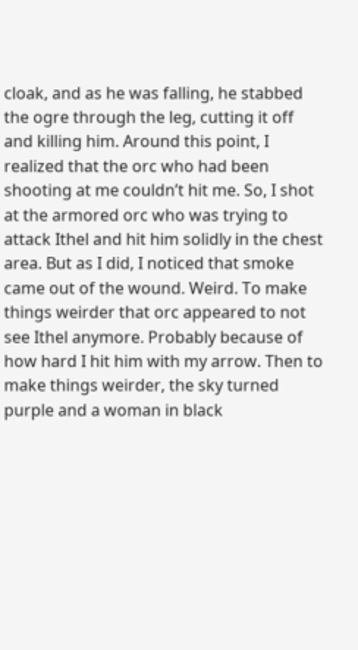cloak, and as he was falling, he stabbed the ogre through the leg, cutting it off and killing him. Around this point, I realized that the orc who had been shooting at me couldn’t hit me. So, I shot at the armored orc who was trying to attack Ithel and hit him solidly in the chest area. But as I did, I noticed that smoke came out of the wound. Weird. To make things weirder that orc appeared to not see Ithel anymore. Probably because of how hard I hit him with my arrow. Then to make things weirder, the sky turned purple and a woman in black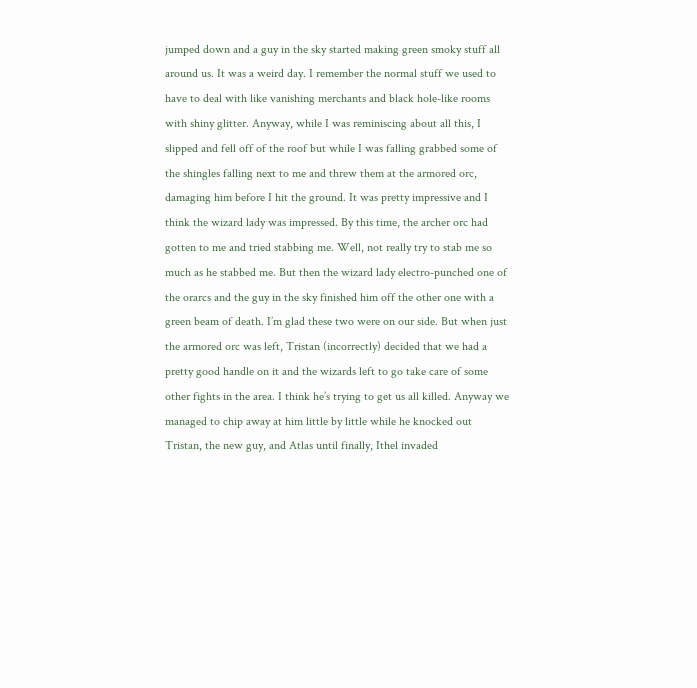jumped down and a guy in the sky started making green smoky stuff all around us. It was a weird day. I remember the normal stuff we used to have to deal with like vanishing merchants and black hole-like rooms with shiny glitter. Anyway, while I was reminiscing about all this, I slipped and fell off of the roof but while I was falling grabbed some of the shingles falling next to me and threw them at the armored orc, damaging him before I hit the ground. It was pretty impressive and I think the wizard lady was impressed. By this time, the archer orc had gotten to me and tried stabbing me. Well, not really try to stab me so much as he stabbed me. But then the wizard lady electro-punched one of the orarcs and the guy in the sky finished him off the other one with a green beam of death. I’m glad these two were on our side. But when just the armored orc was left, Tristan (incorrectly) decided that we had a pretty good handle on it and the wizards left to go take care of some other fights in the area. I think he’s trying to get us all killed. Anyway we managed to chip away at him little by little while he knocked out Tristan, the new guy, and Atlas until finally, Ithel invaded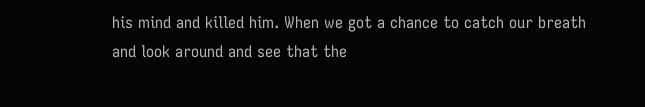his mind and killed him. When we got a chance to catch our breath and look around and see that the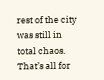rest of the city was still in total chaos. That’s all for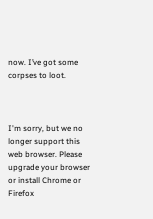now. I’ve got some corpses to loot.



I'm sorry, but we no longer support this web browser. Please upgrade your browser or install Chrome or Firefox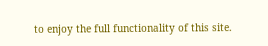to enjoy the full functionality of this site.